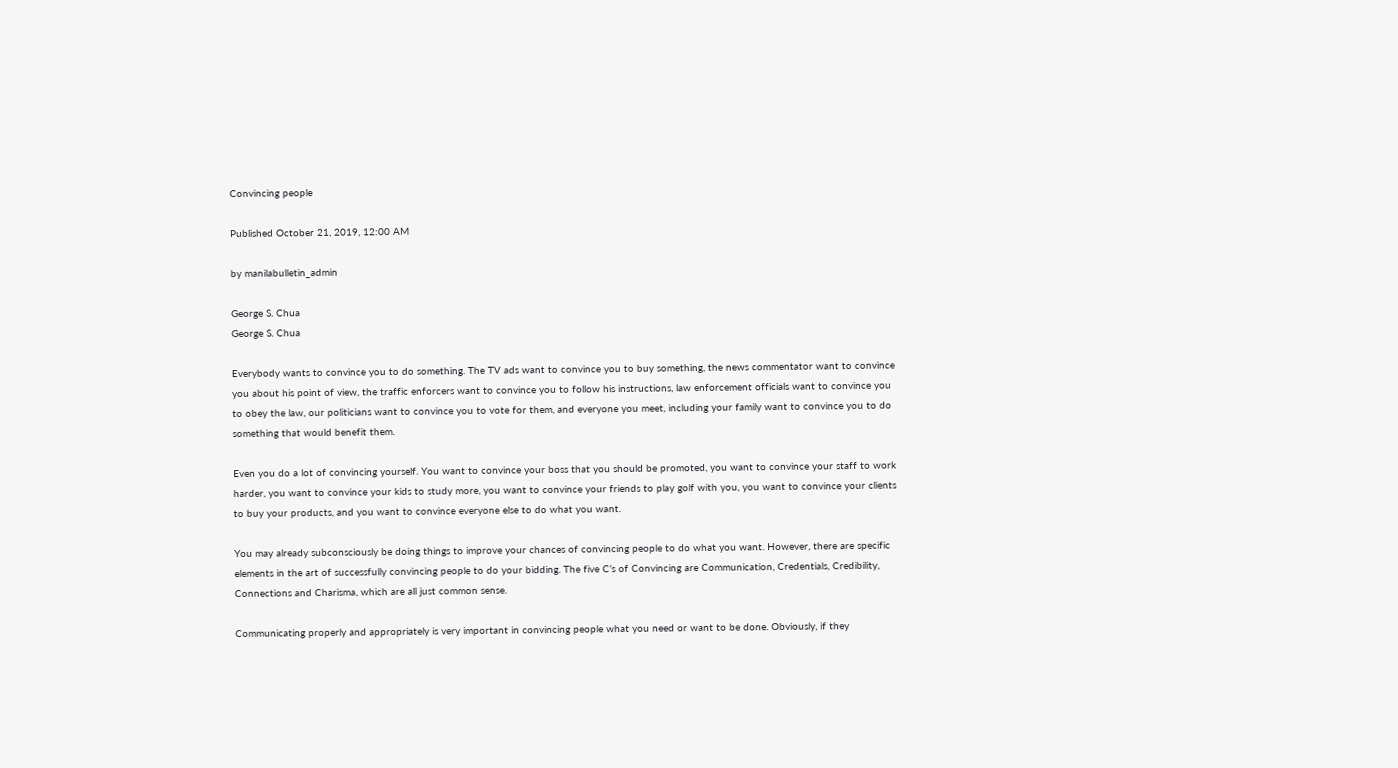Convincing people

Published October 21, 2019, 12:00 AM

by manilabulletin_admin

George S. Chua
George S. Chua

Everybody wants to convince you to do something. The TV ads want to convince you to buy something, the news commentator want to convince you about his point of view, the traffic enforcers want to convince you to follow his instructions, law enforcement officials want to convince you to obey the law, our politicians want to convince you to vote for them, and everyone you meet, including your family want to convince you to do something that would benefit them.

Even you do a lot of convincing yourself. You want to convince your boss that you should be promoted, you want to convince your staff to work harder, you want to convince your kids to study more, you want to convince your friends to play golf with you, you want to convince your clients to buy your products, and you want to convince everyone else to do what you want.

You may already subconsciously be doing things to improve your chances of convincing people to do what you want. However, there are specific elements in the art of successfully convincing people to do your bidding. The five C’s of Convincing are Communication, Credentials, Credibility, Connections and Charisma, which are all just common sense.

Communicating properly and appropriately is very important in convincing people what you need or want to be done. Obviously, if they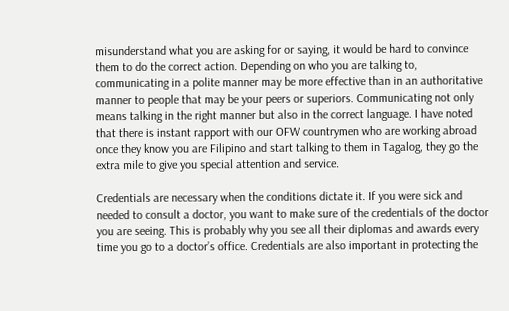misunderstand what you are asking for or saying, it would be hard to convince them to do the correct action. Depending on who you are talking to, communicating in a polite manner may be more effective than in an authoritative manner to people that may be your peers or superiors. Communicating not only means talking in the right manner but also in the correct language. I have noted that there is instant rapport with our OFW countrymen who are working abroad once they know you are Filipino and start talking to them in Tagalog, they go the extra mile to give you special attention and service.

Credentials are necessary when the conditions dictate it. If you were sick and needed to consult a doctor, you want to make sure of the credentials of the doctor you are seeing. This is probably why you see all their diplomas and awards every time you go to a doctor’s office. Credentials are also important in protecting the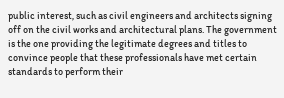public interest, such as civil engineers and architects signing off on the civil works and architectural plans. The government is the one providing the legitimate degrees and titles to convince people that these professionals have met certain standards to perform their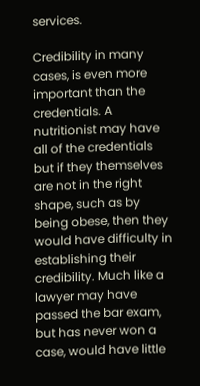services.

Credibility in many cases, is even more important than the credentials. A nutritionist may have all of the credentials but if they themselves are not in the right shape, such as by being obese, then they would have difficulty in establishing their credibility. Much like a lawyer may have passed the bar exam, but has never won a case, would have little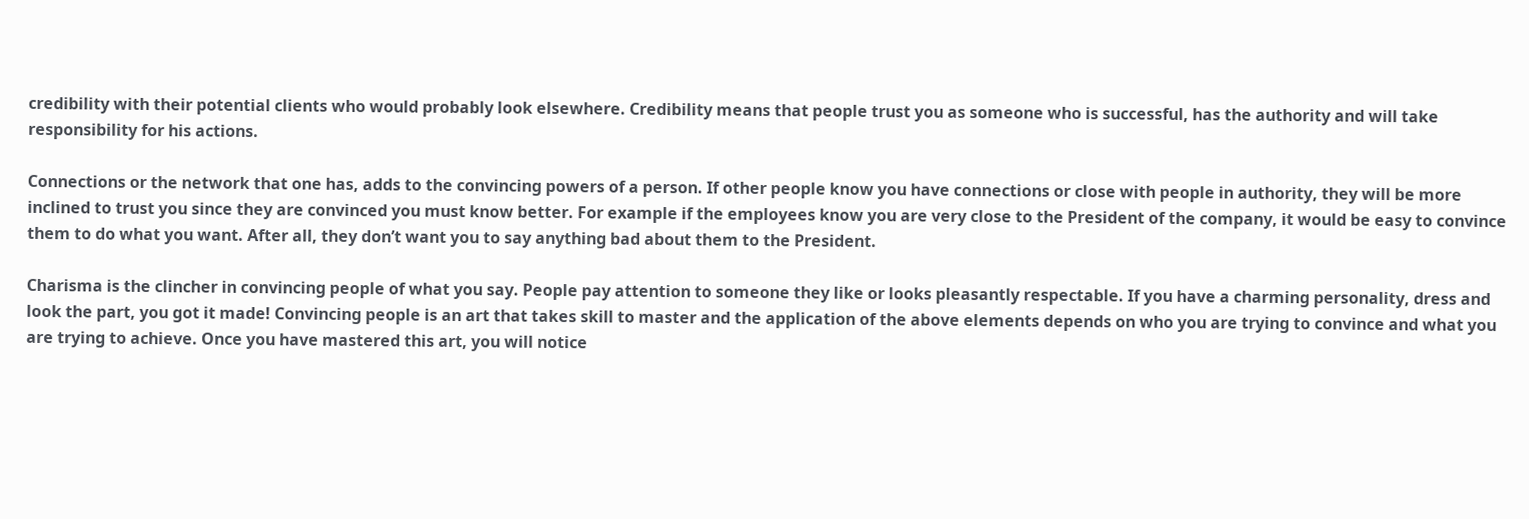credibility with their potential clients who would probably look elsewhere. Credibility means that people trust you as someone who is successful, has the authority and will take responsibility for his actions.

Connections or the network that one has, adds to the convincing powers of a person. If other people know you have connections or close with people in authority, they will be more inclined to trust you since they are convinced you must know better. For example if the employees know you are very close to the President of the company, it would be easy to convince them to do what you want. After all, they don’t want you to say anything bad about them to the President.

Charisma is the clincher in convincing people of what you say. People pay attention to someone they like or looks pleasantly respectable. If you have a charming personality, dress and look the part, you got it made! Convincing people is an art that takes skill to master and the application of the above elements depends on who you are trying to convince and what you are trying to achieve. Once you have mastered this art, you will notice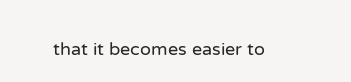that it becomes easier to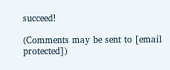succeed!

(Comments may be sent to [email protected])